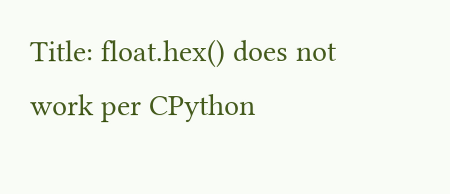Title: float.hex() does not work per CPython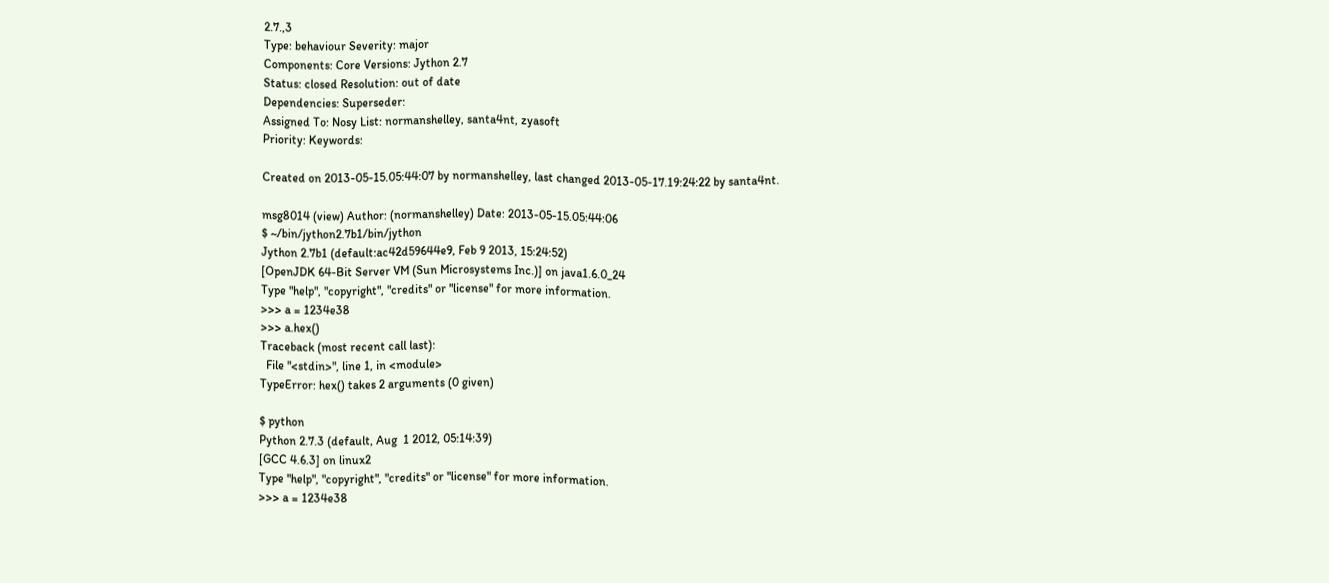2.7.,3
Type: behaviour Severity: major
Components: Core Versions: Jython 2.7
Status: closed Resolution: out of date
Dependencies: Superseder:
Assigned To: Nosy List: normanshelley, santa4nt, zyasoft
Priority: Keywords:

Created on 2013-05-15.05:44:07 by normanshelley, last changed 2013-05-17.19:24:22 by santa4nt.

msg8014 (view) Author: (normanshelley) Date: 2013-05-15.05:44:06
$ ~/bin/jython2.7b1/bin/jython
Jython 2.7b1 (default:ac42d59644e9, Feb 9 2013, 15:24:52)
[OpenJDK 64-Bit Server VM (Sun Microsystems Inc.)] on java1.6.0_24
Type "help", "copyright", "credits" or "license" for more information.
>>> a = 1234e38
>>> a.hex()
Traceback (most recent call last):
  File "<stdin>", line 1, in <module>
TypeError: hex() takes 2 arguments (0 given)

$ python
Python 2.7.3 (default, Aug  1 2012, 05:14:39)
[GCC 4.6.3] on linux2
Type "help", "copyright", "credits" or "license" for more information.
>>> a = 1234e38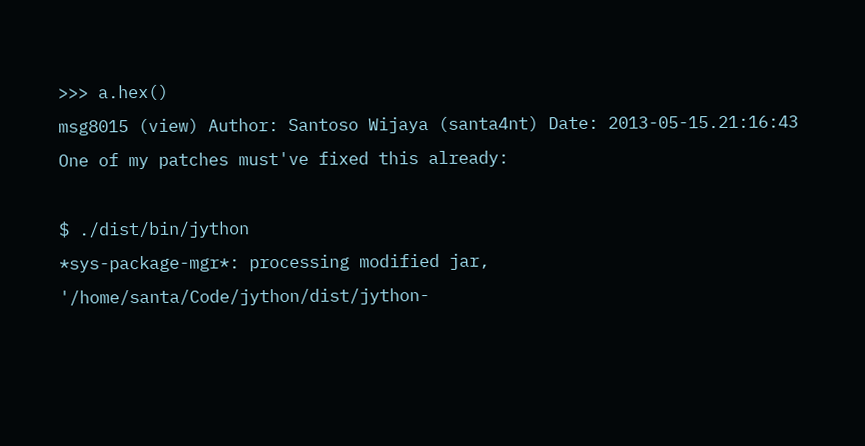>>> a.hex()
msg8015 (view) Author: Santoso Wijaya (santa4nt) Date: 2013-05-15.21:16:43
One of my patches must've fixed this already:

$ ./dist/bin/jython
*sys-package-mgr*: processing modified jar, '/home/santa/Code/jython/dist/jython-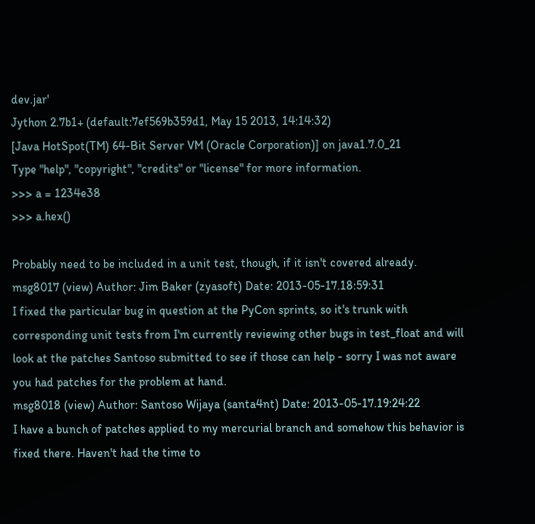dev.jar'
Jython 2.7b1+ (default:7ef569b359d1, May 15 2013, 14:14:32)
[Java HotSpot(TM) 64-Bit Server VM (Oracle Corporation)] on java1.7.0_21
Type "help", "copyright", "credits" or "license" for more information.
>>> a = 1234e38
>>> a.hex()

Probably need to be included in a unit test, though, if it isn't covered already.
msg8017 (view) Author: Jim Baker (zyasoft) Date: 2013-05-17.18:59:31
I fixed the particular bug in question at the PyCon sprints, so it's trunk with corresponding unit tests from I'm currently reviewing other bugs in test_float and will look at the patches Santoso submitted to see if those can help - sorry I was not aware you had patches for the problem at hand.
msg8018 (view) Author: Santoso Wijaya (santa4nt) Date: 2013-05-17.19:24:22
I have a bunch of patches applied to my mercurial branch and somehow this behavior is fixed there. Haven't had the time to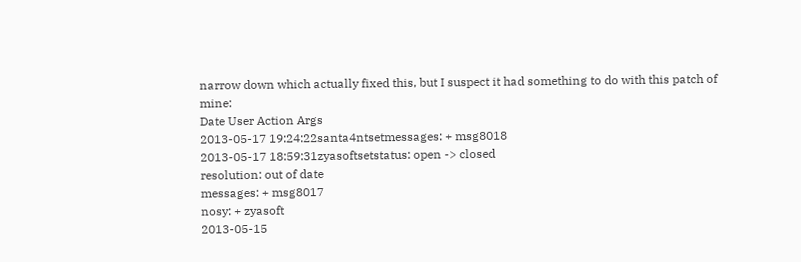narrow down which actually fixed this, but I suspect it had something to do with this patch of mine:
Date User Action Args
2013-05-17 19:24:22santa4ntsetmessages: + msg8018
2013-05-17 18:59:31zyasoftsetstatus: open -> closed
resolution: out of date
messages: + msg8017
nosy: + zyasoft
2013-05-15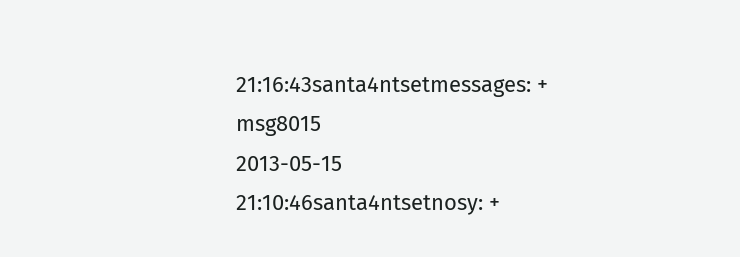21:16:43santa4ntsetmessages: + msg8015
2013-05-15 21:10:46santa4ntsetnosy: +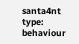santa4nt
type: behaviour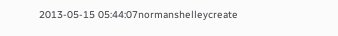2013-05-15 05:44:07normanshelleycreate